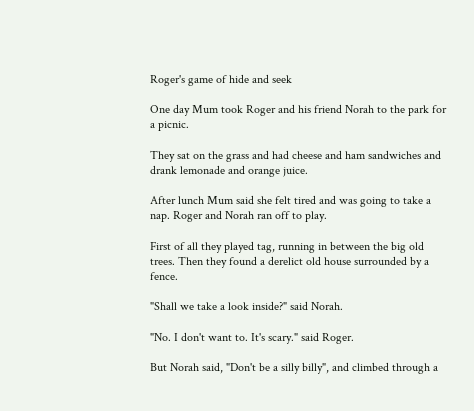Roger's game of hide and seek

One day Mum took Roger and his friend Norah to the park for a picnic.

They sat on the grass and had cheese and ham sandwiches and drank lemonade and orange juice.

After lunch Mum said she felt tired and was going to take a nap. Roger and Norah ran off to play.

First of all they played tag, running in between the big old trees. Then they found a derelict old house surrounded by a fence.

"Shall we take a look inside?" said Norah.

"No. I don't want to. It's scary." said Roger.

But Norah said, "Don't be a silly billy", and climbed through a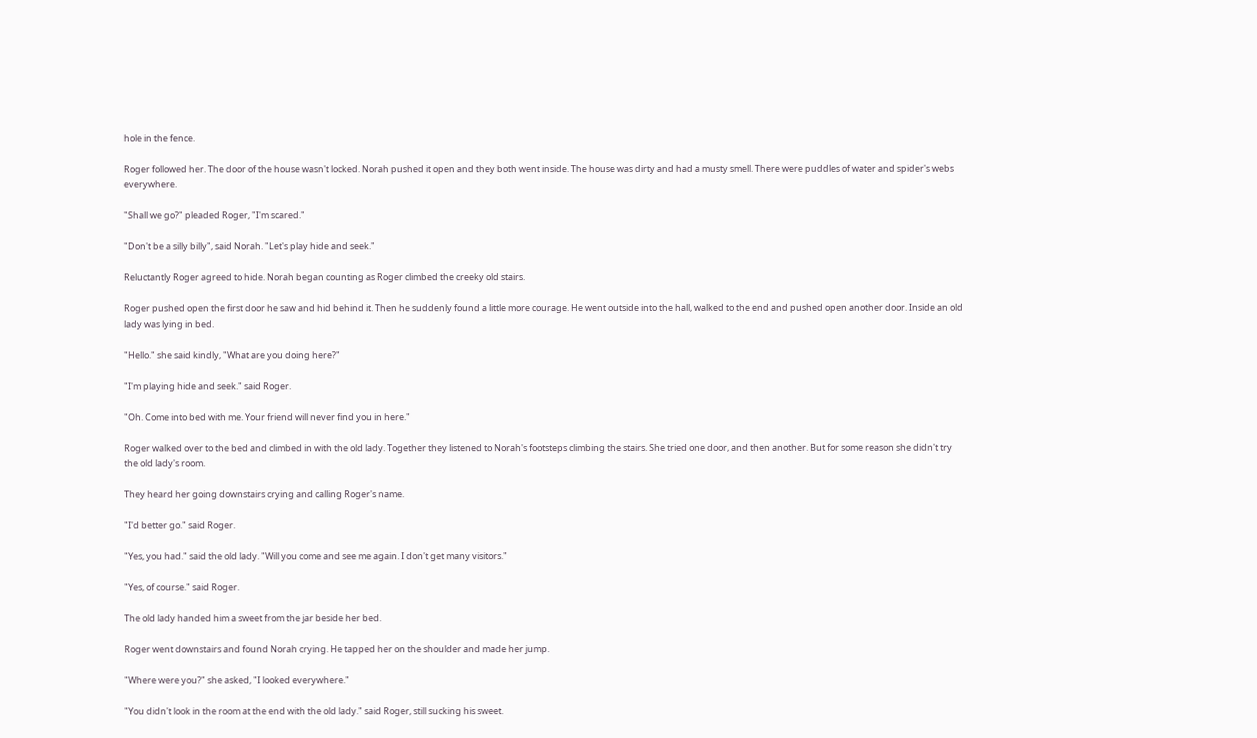hole in the fence.

Roger followed her. The door of the house wasn't locked. Norah pushed it open and they both went inside. The house was dirty and had a musty smell. There were puddles of water and spider's webs everywhere.

"Shall we go?" pleaded Roger, "I'm scared."

"Don't be a silly billy", said Norah. "Let's play hide and seek."

Reluctantly Roger agreed to hide. Norah began counting as Roger climbed the creeky old stairs.

Roger pushed open the first door he saw and hid behind it. Then he suddenly found a little more courage. He went outside into the hall, walked to the end and pushed open another door. Inside an old lady was lying in bed.

"Hello." she said kindly, "What are you doing here?"

"I'm playing hide and seek." said Roger.

"Oh. Come into bed with me. Your friend will never find you in here."

Roger walked over to the bed and climbed in with the old lady. Together they listened to Norah's footsteps climbing the stairs. She tried one door, and then another. But for some reason she didn't try the old lady's room.

They heard her going downstairs crying and calling Roger's name.

"I'd better go." said Roger.

"Yes, you had." said the old lady. "Will you come and see me again. I don't get many visitors."

"Yes, of course." said Roger.

The old lady handed him a sweet from the jar beside her bed.

Roger went downstairs and found Norah crying. He tapped her on the shoulder and made her jump.

"Where were you?" she asked, "I looked everywhere."

"You didn't look in the room at the end with the old lady." said Roger, still sucking his sweet.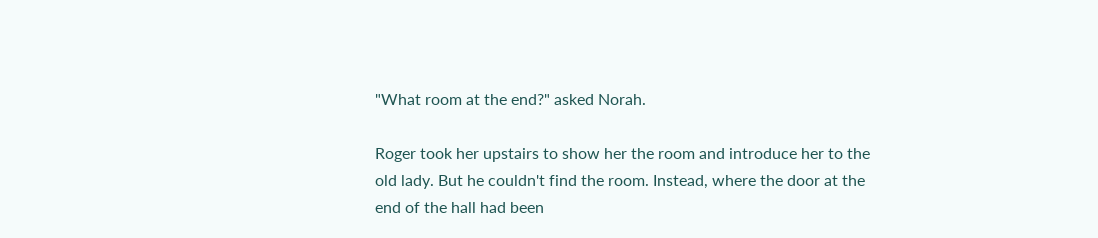"What room at the end?" asked Norah.

Roger took her upstairs to show her the room and introduce her to the old lady. But he couldn't find the room. Instead, where the door at the end of the hall had been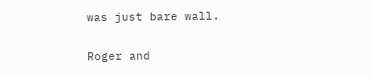was just bare wall.

Roger and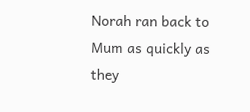Norah ran back to Mum as quickly as they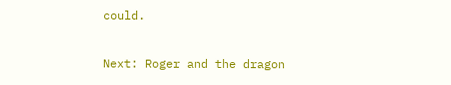could.

Next: Roger and the dragon